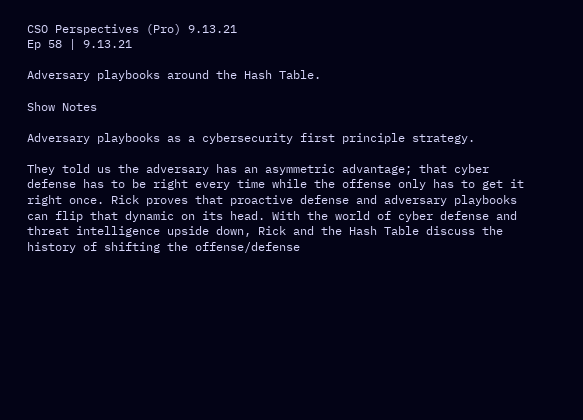CSO Perspectives (Pro) 9.13.21
Ep 58 | 9.13.21

Adversary playbooks around the Hash Table.

Show Notes

Adversary playbooks as a cybersecurity first principle strategy.

They told us the adversary has an asymmetric advantage; that cyber defense has to be right every time while the offense only has to get it right once. Rick proves that proactive defense and adversary playbooks can flip that dynamic on its head. With the world of cyber defense and threat intelligence upside down, Rick and the Hash Table discuss the history of shifting the offense/defense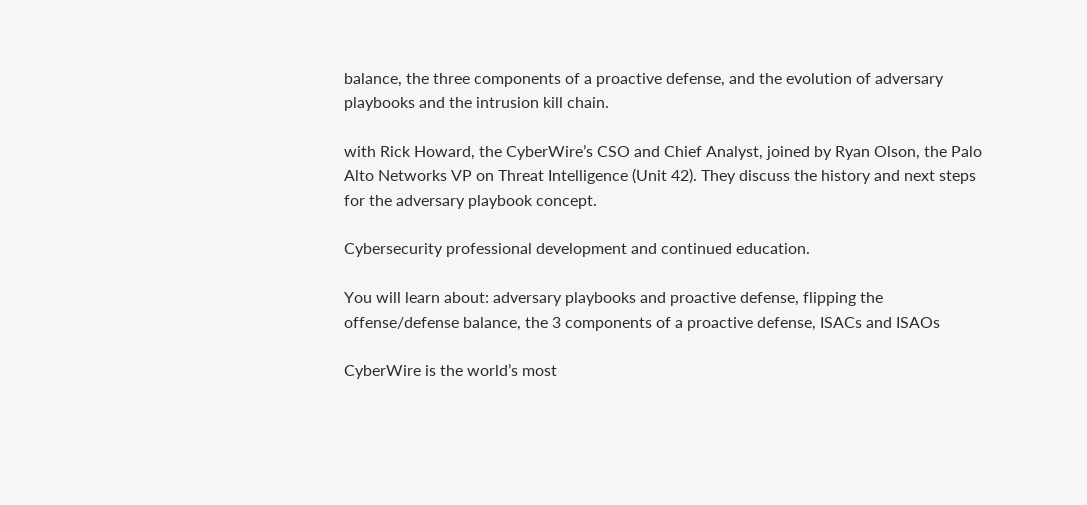balance, the three components of a proactive defense, and the evolution of adversary playbooks and the intrusion kill chain.

with Rick Howard, the CyberWire’s CSO and Chief Analyst, joined by Ryan Olson, the Palo Alto Networks VP on Threat Intelligence (Unit 42). They discuss the history and next steps for the adversary playbook concept.

Cybersecurity professional development and continued education.

You will learn about: adversary playbooks and proactive defense, flipping the offense/defense balance, the 3 components of a proactive defense, ISACs and ISAOs

CyberWire is the world’s most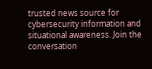trusted news source for cybersecurity information and situational awareness. Join the conversation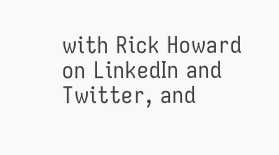with Rick Howard on LinkedIn and Twitter, and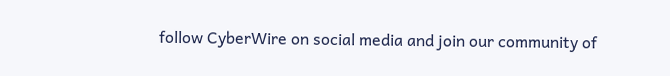follow CyberWire on social media and join our community of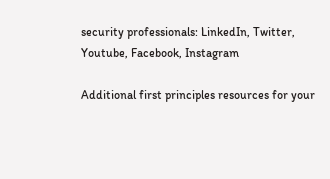security professionals: LinkedIn, Twitter, Youtube, Facebook, Instagram

Additional first principles resources for your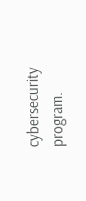cybersecurity program.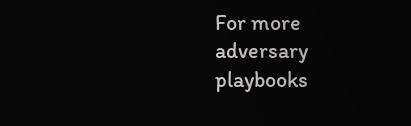For more adversary playbooks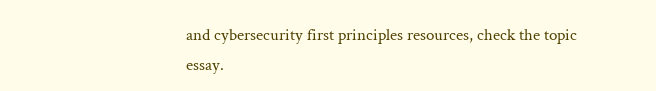and cybersecurity first principles resources, check the topic essay.